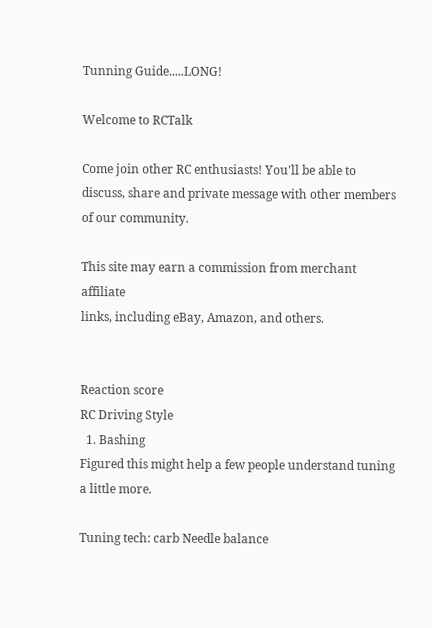Tunning Guide.....LONG!

Welcome to RCTalk

Come join other RC enthusiasts! You'll be able to discuss, share and private message with other members of our community.

This site may earn a commission from merchant affiliate
links, including eBay, Amazon, and others.


Reaction score
RC Driving Style
  1. Bashing
Figured this might help a few people understand tuning a little more.

Tuning tech: carb Needle balance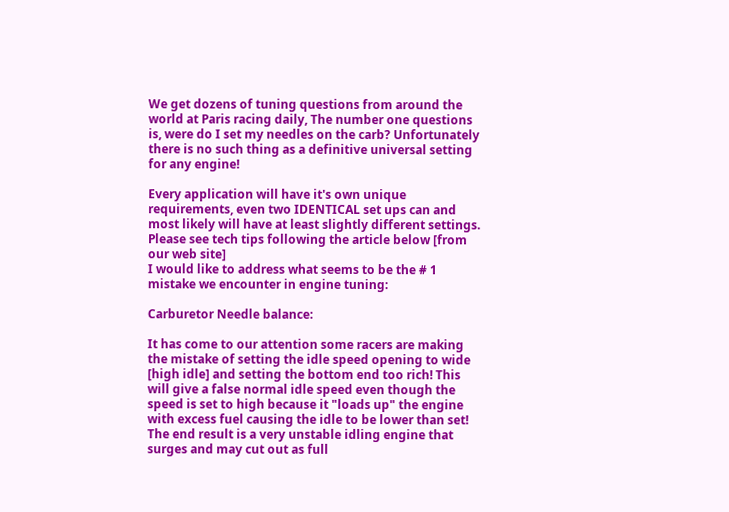We get dozens of tuning questions from around the world at Paris racing daily, The number one questions is, were do I set my needles on the carb? Unfortunately there is no such thing as a definitive universal setting for any engine!

Every application will have it's own unique requirements, even two IDENTICAL set ups can and most likely will have at least slightly different settings.
Please see tech tips following the article below [from our web site]
I would like to address what seems to be the # 1 mistake we encounter in engine tuning:

Carburetor Needle balance:

It has come to our attention some racers are making the mistake of setting the idle speed opening to wide [high idle] and setting the bottom end too rich! This will give a false normal idle speed even though the speed is set to high because it "loads up" the engine with excess fuel causing the idle to be lower than set!
The end result is a very unstable idling engine that surges and may cut out as full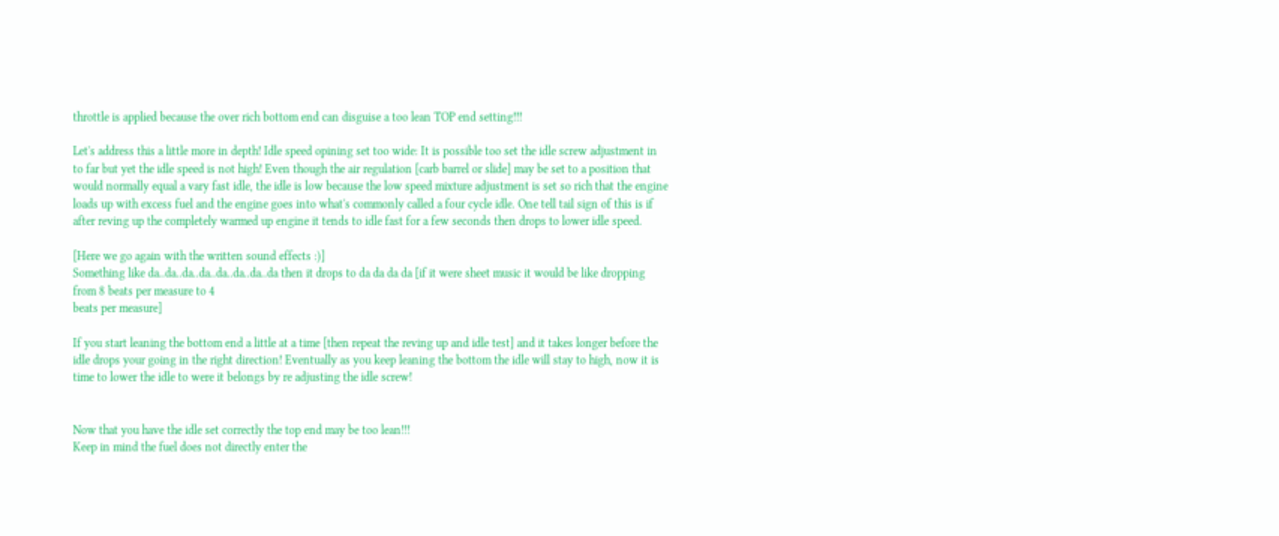throttle is applied because the over rich bottom end can disguise a too lean TOP end setting!!!

Let's address this a little more in depth! Idle speed opining set too wide: It is possible too set the idle screw adjustment in to far but yet the idle speed is not high! Even though the air regulation [carb barrel or slide] may be set to a position that would normally equal a vary fast idle, the idle is low because the low speed mixture adjustment is set so rich that the engine loads up with excess fuel and the engine goes into what's commonly called a four cycle idle. One tell tail sign of this is if after reving up the completely warmed up engine it tends to idle fast for a few seconds then drops to lower idle speed.

[Here we go again with the written sound effects :)]
Something like da..da..da..da..da..da..da..da then it drops to da da da da [if it were sheet music it would be like dropping from 8 beats per measure to 4
beats per measure]

If you start leaning the bottom end a little at a time [then repeat the reving up and idle test] and it takes longer before the idle drops your going in the right direction! Eventually as you keep leaning the bottom the idle will stay to high, now it is time to lower the idle to were it belongs by re adjusting the idle screw!


Now that you have the idle set correctly the top end may be too lean!!!
Keep in mind the fuel does not directly enter the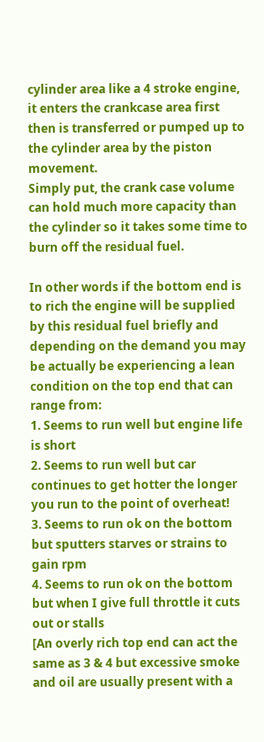cylinder area like a 4 stroke engine, it enters the crankcase area first then is transferred or pumped up to the cylinder area by the piston movement.
Simply put, the crank case volume can hold much more capacity than the cylinder so it takes some time to burn off the residual fuel.

In other words if the bottom end is to rich the engine will be supplied by this residual fuel briefly and depending on the demand you may be actually be experiencing a lean condition on the top end that can range from:
1. Seems to run well but engine life is short
2. Seems to run well but car continues to get hotter the longer you run to the point of overheat!
3. Seems to run ok on the bottom but sputters starves or strains to gain rpm
4. Seems to run ok on the bottom but when I give full throttle it cuts out or stalls
[An overly rich top end can act the same as 3 & 4 but excessive smoke and oil are usually present with a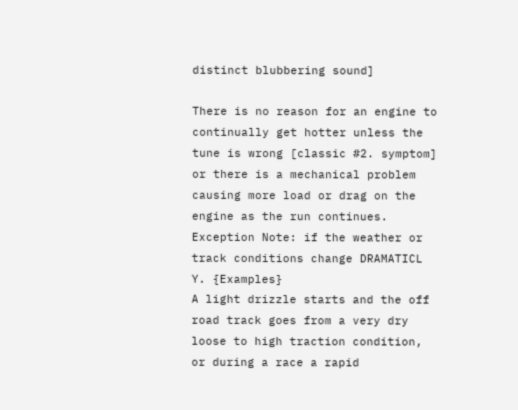distinct blubbering sound]

There is no reason for an engine to continually get hotter unless the tune is wrong [classic #2. symptom] or there is a mechanical problem causing more load or drag on the engine as the run continues.
Exception Note: if the weather or track conditions change DRAMATICL Y. {Examples}
A light drizzle starts and the off road track goes from a very dry loose to high traction condition, or during a race a rapid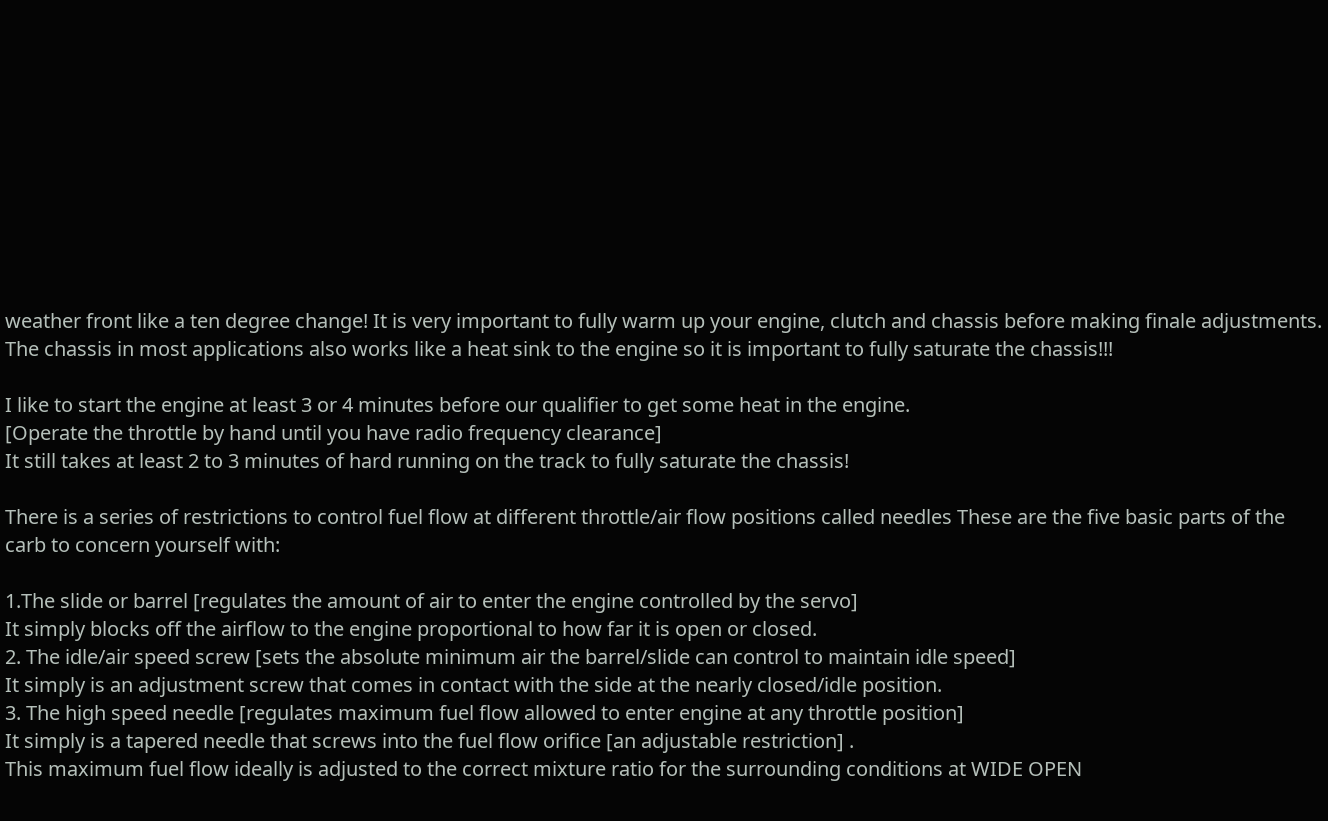weather front like a ten degree change! It is very important to fully warm up your engine, clutch and chassis before making finale adjustments.
The chassis in most applications also works like a heat sink to the engine so it is important to fully saturate the chassis!!!

I like to start the engine at least 3 or 4 minutes before our qualifier to get some heat in the engine.
[Operate the throttle by hand until you have radio frequency clearance]
It still takes at least 2 to 3 minutes of hard running on the track to fully saturate the chassis!

There is a series of restrictions to control fuel flow at different throttle/air flow positions called needles These are the five basic parts of the carb to concern yourself with:

1.The slide or barrel [regulates the amount of air to enter the engine controlled by the servo]
It simply blocks off the airflow to the engine proportional to how far it is open or closed.
2. The idle/air speed screw [sets the absolute minimum air the barrel/slide can control to maintain idle speed]
It simply is an adjustment screw that comes in contact with the side at the nearly closed/idle position.
3. The high speed needle [regulates maximum fuel flow allowed to enter engine at any throttle position]
It simply is a tapered needle that screws into the fuel flow orifice [an adjustable restriction] .
This maximum fuel flow ideally is adjusted to the correct mixture ratio for the surrounding conditions at WIDE OPEN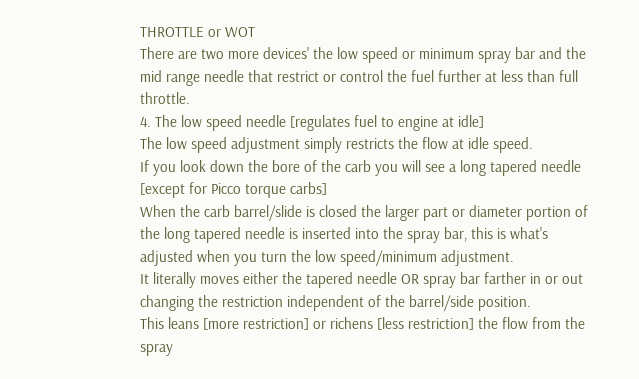THROTTLE or WOT
There are two more devices' the low speed or minimum spray bar and the mid range needle that restrict or control the fuel further at less than full throttle.
4. The low speed needle [regulates fuel to engine at idle]
The low speed adjustment simply restricts the flow at idle speed.
If you look down the bore of the carb you will see a long tapered needle [except for Picco torque carbs]
When the carb barrel/slide is closed the larger part or diameter portion of the long tapered needle is inserted into the spray bar, this is what's adjusted when you turn the low speed/minimum adjustment.
It literally moves either the tapered needle OR spray bar farther in or out changing the restriction independent of the barrel/side position.
This leans [more restriction] or richens [less restriction] the flow from the spray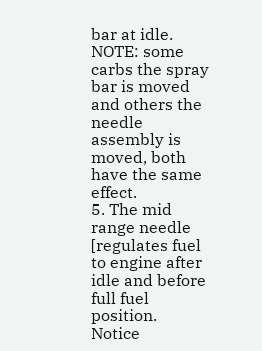bar at idle.
NOTE: some carbs the spray bar is moved and others the needle assembly is moved, both have the same effect.
5. The mid range needle [regulates fuel to engine after idle and before full fuel position.
Notice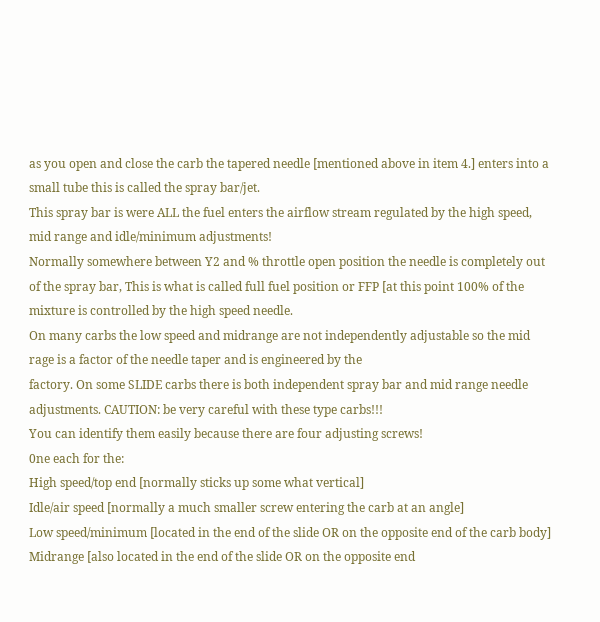as you open and close the carb the tapered needle [mentioned above in item 4.] enters into a small tube this is called the spray bar/jet.
This spray bar is were ALL the fuel enters the airflow stream regulated by the high speed, mid range and idle/minimum adjustments!
Normally somewhere between Y2 and % throttle open position the needle is completely out of the spray bar, This is what is called full fuel position or FFP [at this point 100% of the mixture is controlled by the high speed needle.
On many carbs the low speed and midrange are not independently adjustable so the mid rage is a factor of the needle taper and is engineered by the
factory. On some SLIDE carbs there is both independent spray bar and mid range needle adjustments. CAUTION: be very careful with these type carbs!!!
You can identify them easily because there are four adjusting screws!
0ne each for the:
High speed/top end [normally sticks up some what vertical]
Idle/air speed [normally a much smaller screw entering the carb at an angle]
Low speed/minimum [located in the end of the slide OR on the opposite end of the carb body]
Midrange [also located in the end of the slide OR on the opposite end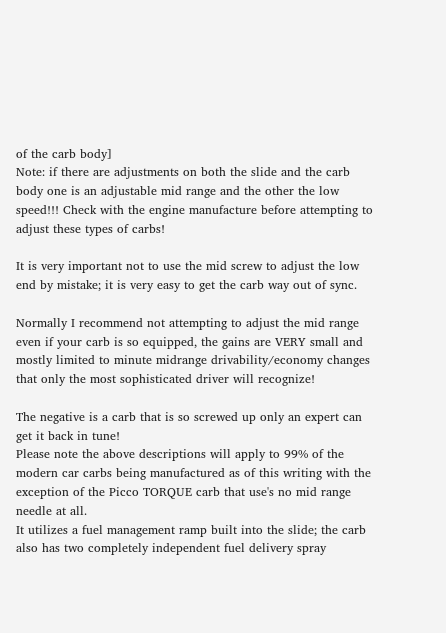of the carb body]
Note: if there are adjustments on both the slide and the carb body one is an adjustable mid range and the other the low speed!!! Check with the engine manufacture before attempting to adjust these types of carbs!

It is very important not to use the mid screw to adjust the low end by mistake; it is very easy to get the carb way out of sync.

Normally I recommend not attempting to adjust the mid range even if your carb is so equipped, the gains are VERY small and mostly limited to minute midrange drivability/economy changes that only the most sophisticated driver will recognize!

The negative is a carb that is so screwed up only an expert can get it back in tune!
Please note the above descriptions will apply to 99% of the modern car carbs being manufactured as of this writing with the exception of the Picco TORQUE carb that use's no mid range needle at all.
It utilizes a fuel management ramp built into the slide; the carb also has two completely independent fuel delivery spray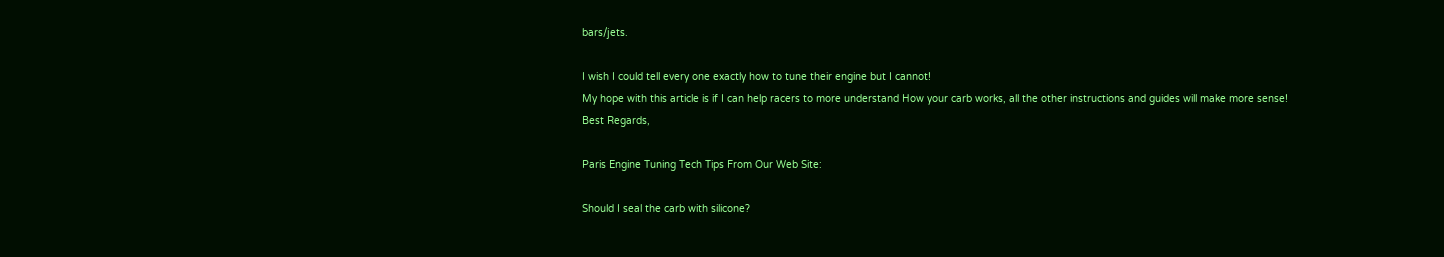bars/jets.

I wish I could tell every one exactly how to tune their engine but I cannot!
My hope with this article is if I can help racers to more understand How your carb works, all the other instructions and guides will make more sense!
Best Regards,

Paris Engine Tuning Tech Tips From Our Web Site:

Should I seal the carb with silicone?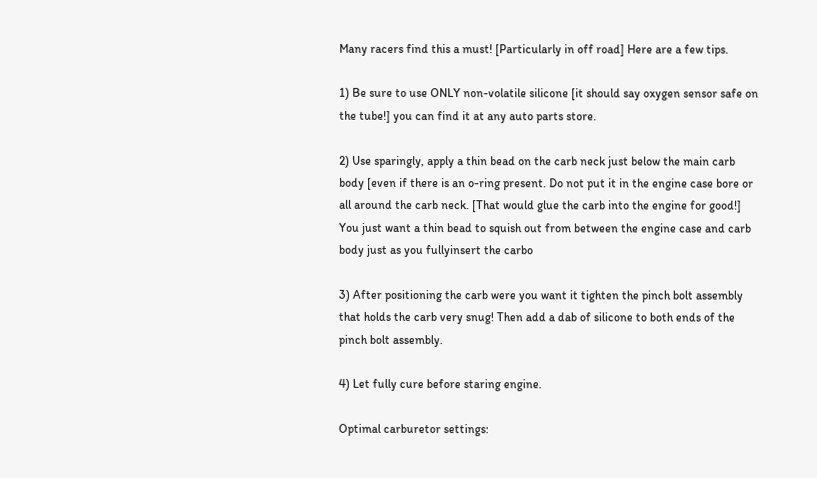Many racers find this a must! [Particularly in off road] Here are a few tips.

1) Be sure to use ONLY non-volatile silicone [it should say oxygen sensor safe on the tube!] you can find it at any auto parts store.

2) Use sparingly, apply a thin bead on the carb neck just below the main carb body [even if there is an o-ring present. Do not put it in the engine case bore or all around the carb neck. [That would glue the carb into the engine for good!] You just want a thin bead to squish out from between the engine case and carb body just as you fullyinsert the carbo

3) After positioning the carb were you want it tighten the pinch bolt assembly that holds the carb very snug! Then add a dab of silicone to both ends of the pinch bolt assembly.

4) Let fully cure before staring engine.

Optimal carburetor settings: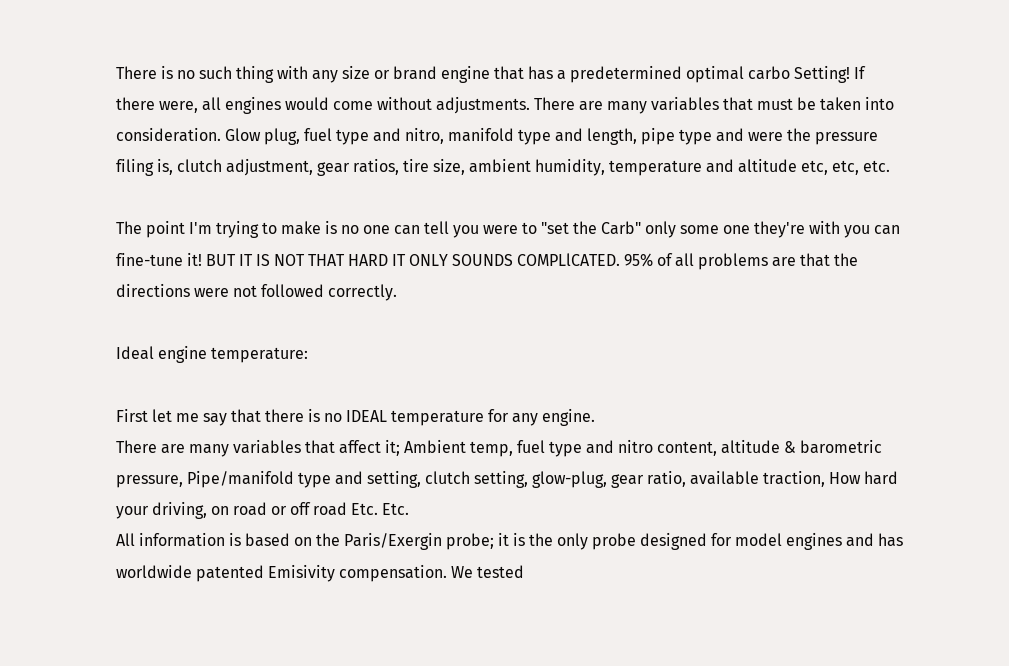There is no such thing with any size or brand engine that has a predetermined optimal carbo Setting! If there were, all engines would come without adjustments. There are many variables that must be taken into consideration. Glow plug, fuel type and nitro, manifold type and length, pipe type and were the pressure filing is, clutch adjustment, gear ratios, tire size, ambient humidity, temperature and altitude etc, etc, etc.

The point I'm trying to make is no one can tell you were to "set the Carb" only some one they're with you can fine-tune it! BUT IT IS NOT THAT HARD IT ONLY SOUNDS COMPLlCATED. 95% of all problems are that the directions were not followed correctly.

Ideal engine temperature:

First let me say that there is no IDEAL temperature for any engine.
There are many variables that affect it; Ambient temp, fuel type and nitro content, altitude & barometric pressure, Pipe/manifold type and setting, clutch setting, glow-plug, gear ratio, available traction, How hard your driving, on road or off road Etc. Etc.
All information is based on the Paris/Exergin probe; it is the only probe designed for model engines and has worldwide patented Emisivity compensation. We tested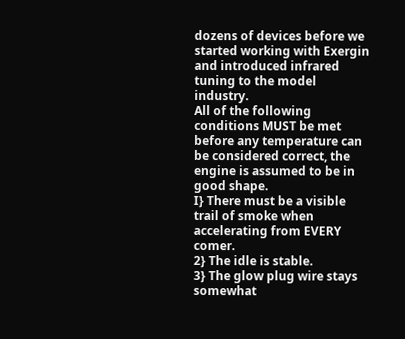dozens of devices before we started working with Exergin and introduced infrared tuning to the model industry.
All of the following conditions MUST be met before any temperature can be considered correct, the engine is assumed to be in good shape.
I} There must be a visible trail of smoke when accelerating from EVERY comer.
2} The idle is stable.
3} The glow plug wire stays somewhat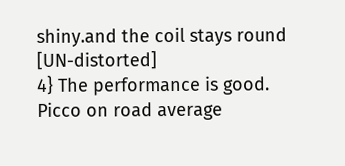shiny.and the coil stays round [UN-distorted]
4} The performance is good.
Picco on road average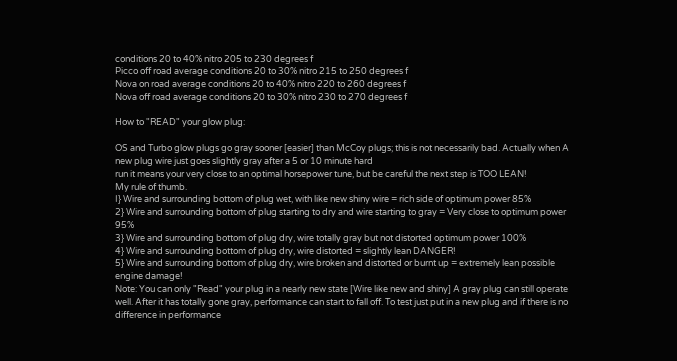conditions 20 to 40% nitro 205 to 230 degrees f
Picco off road average conditions 20 to 30% nitro 215 to 250 degrees f
Nova on road average conditions 20 to 40% nitro 220 to 260 degrees f
Nova off road average conditions 20 to 30% nitro 230 to 270 degrees f

How to "READ" your glow plug:

OS and Turbo glow plugs go gray sooner [easier] than McCoy plugs; this is not necessarily bad. Actually when A new plug wire just goes slightly gray after a 5 or 10 minute hard
run it means your very close to an optimal horsepower tune, but be careful the next step is TOO LEAN!
My rule of thumb.
I} Wire and surrounding bottom of plug wet, with like new shiny wire = rich side of optimum power 85%
2} Wire and surrounding bottom of plug starting to dry and wire starting to gray = Very close to optimum power 95%
3} Wire and surrounding bottom of plug dry, wire totally gray but not distorted optimum power 100%
4} Wire and surrounding bottom of plug dry, wire distorted = slightly lean DANGER!
5} Wire and surrounding bottom of plug dry, wire broken and distorted or burnt up = extremely lean possible engine damage!
Note: You can only "Read" your plug in a nearly new state [Wire like new and shiny] A gray plug can still operate well. After it has totally gone gray, performance can start to fall off. To test just put in a new plug and if there is no difference in performance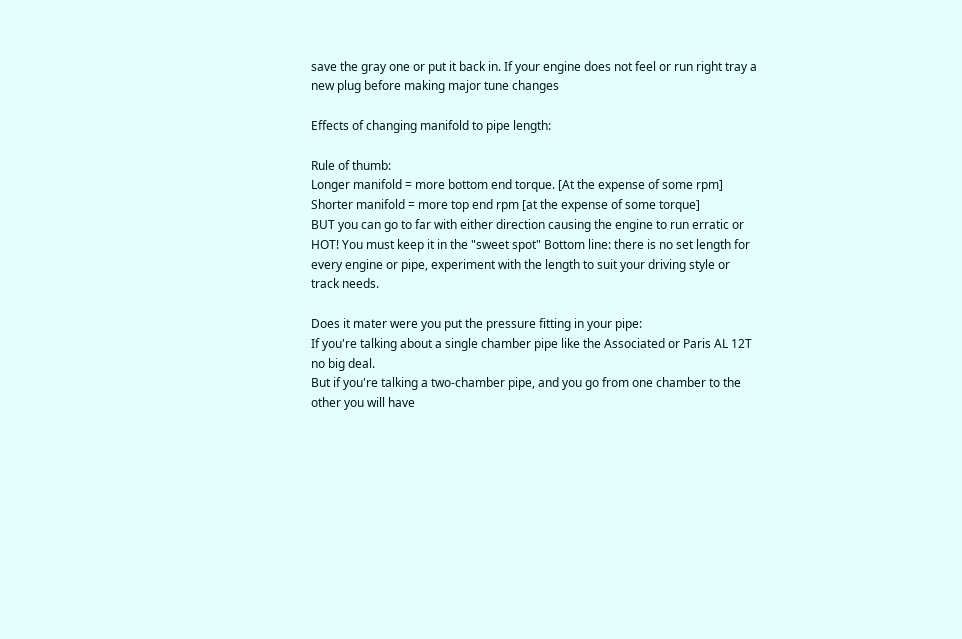save the gray one or put it back in. If your engine does not feel or run right tray a new plug before making major tune changes

Effects of changing manifold to pipe length:

Rule of thumb:
Longer manifold = more bottom end torque. [At the expense of some rpm]
Shorter manifold = more top end rpm [at the expense of some torque]
BUT you can go to far with either direction causing the engine to run erratic or HOT! You must keep it in the "sweet spot" Bottom line: there is no set length for every engine or pipe, experiment with the length to suit your driving style or track needs.

Does it mater were you put the pressure fitting in your pipe:
If you're talking about a single chamber pipe like the Associated or Paris AL 12T no big deal.
But if you're talking a two-chamber pipe, and you go from one chamber to the other you will have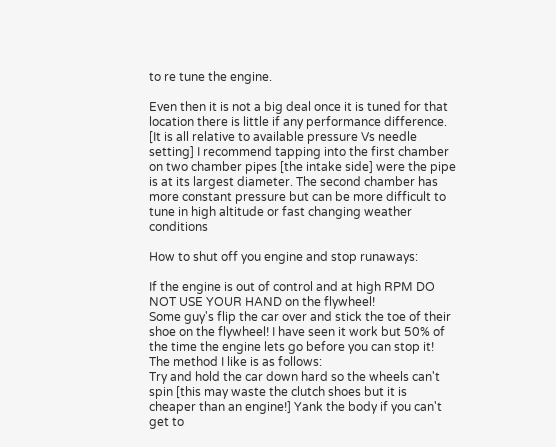to re tune the engine.

Even then it is not a big deal once it is tuned for that location there is little if any performance difference. [It is all relative to available pressure Vs needle setting] I recommend tapping into the first chamber on two chamber pipes [the intake side] were the pipe is at its largest diameter. The second chamber has more constant pressure but can be more difficult to tune in high altitude or fast changing weather conditions

How to shut off you engine and stop runaways:

If the engine is out of control and at high RPM DO NOT USE YOUR HAND on the flywheel!
Some guy's flip the car over and stick the toe of their shoe on the flywheel! I have seen it work but 50% of the time the engine lets go before you can stop it! The method I like is as follows:
Try and hold the car down hard so the wheels can't spin [this may waste the clutch shoes but it is cheaper than an engine!] Yank the body if you can't get to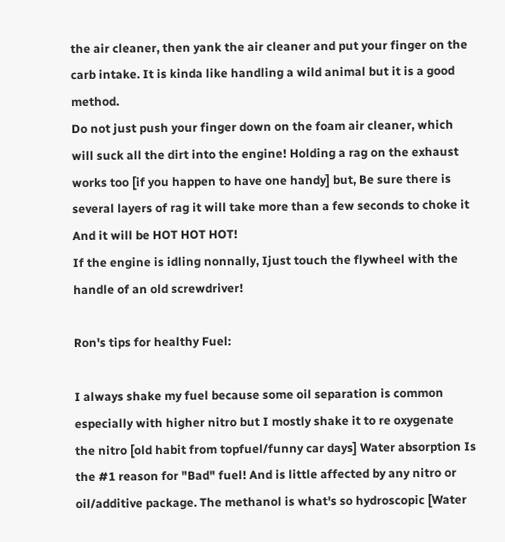the air cleaner, then yank the air cleaner and put your finger on the carb intake. It is kinda like handling a wild animal but it is a good method.
Do not just push your finger down on the foam air cleaner, which will suck all the dirt into the engine! Holding a rag on the exhaust works too [if you happen to have one handy] but, Be sure there is several layers of rag it will take more than a few seconds to choke it And it will be HOT HOT HOT!
If the engine is idling nonnally, Ijust touch the flywheel with the handle of an old screwdriver!

Ron's tips for healthy Fuel:

I always shake my fuel because some oil separation is common especially with higher nitro but I mostly shake it to re oxygenate the nitro [old habit from topfuel/funny car days] Water absorption Is the #1 reason for "Bad" fuel! And is little affected by any nitro or oil/additive package. The methanol is what's so hydroscopic [Water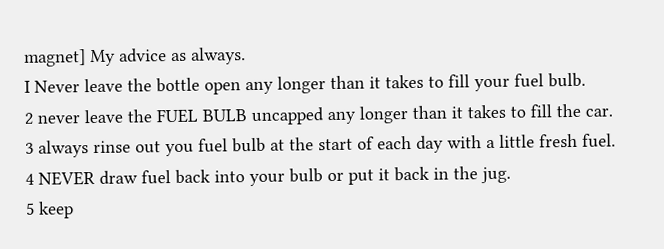magnet] My advice as always.
I Never leave the bottle open any longer than it takes to fill your fuel bulb.
2 never leave the FUEL BULB uncapped any longer than it takes to fill the car.
3 always rinse out you fuel bulb at the start of each day with a little fresh fuel.
4 NEVER draw fuel back into your bulb or put it back in the jug.
5 keep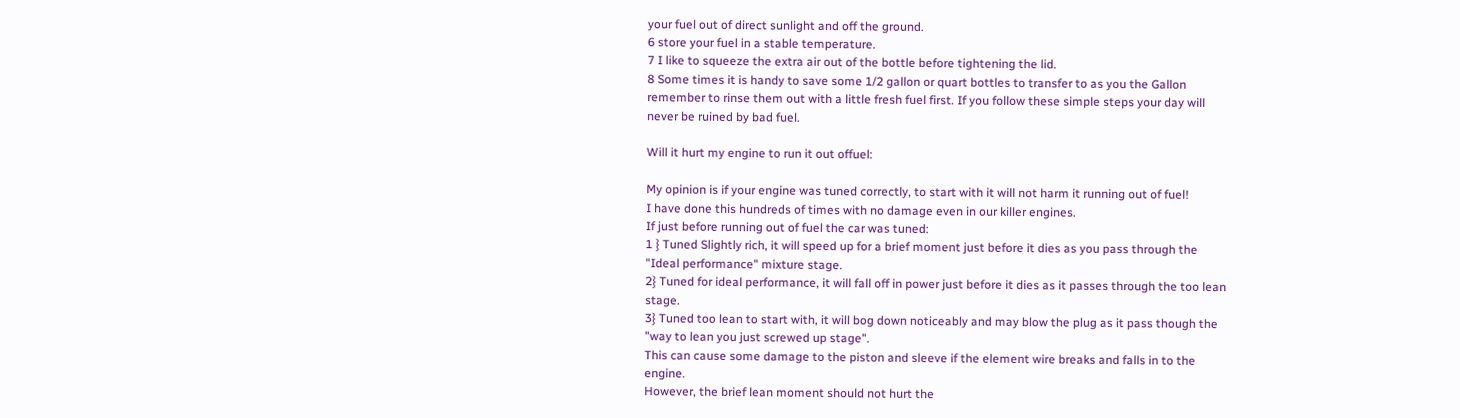your fuel out of direct sunlight and off the ground.
6 store your fuel in a stable temperature.
7 I like to squeeze the extra air out of the bottle before tightening the lid.
8 Some times it is handy to save some 1/2 gallon or quart bottles to transfer to as you the Gallon remember to rinse them out with a little fresh fuel first. If you follow these simple steps your day will never be ruined by bad fuel.

Will it hurt my engine to run it out offuel:

My opinion is if your engine was tuned correctly, to start with it will not harm it running out of fuel!
I have done this hundreds of times with no damage even in our killer engines.
If just before running out of fuel the car was tuned:
1 } Tuned Slightly rich, it will speed up for a brief moment just before it dies as you pass through the "Ideal performance" mixture stage.
2} Tuned for ideal performance, it will fall off in power just before it dies as it passes through the too lean stage.
3} Tuned too lean to start with, it will bog down noticeably and may blow the plug as it pass though the "way to lean you just screwed up stage".
This can cause some damage to the piston and sleeve if the element wire breaks and falls in to the engine.
However, the brief lean moment should not hurt the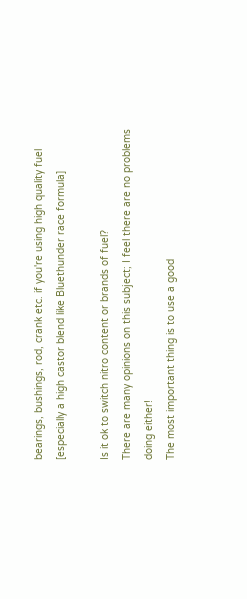bearings, bushings, rod, crank etc. if you're using high quality fuel [especially a high castor blend like Bluethunder race formula]

Is it ok to switch nitro content or brands of fuel?
There are many opinions on this subject; I feel there are no problems doing either!
The most important thing is to use a good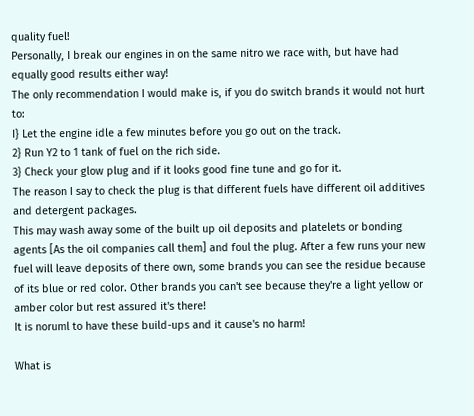quality fuel!
Personally, I break our engines in on the same nitro we race with, but have had equally good results either way!
The only recommendation I would make is, if you do switch brands it would not hurt to:
I} Let the engine idle a few minutes before you go out on the track.
2} Run Y2 to 1 tank of fuel on the rich side.
3} Check your glow plug and if it looks good fine tune and go for it.
The reason I say to check the plug is that different fuels have different oil additives and detergent packages.
This may wash away some of the built up oil deposits and platelets or bonding agents [As the oil companies call them] and foul the plug. After a few runs your new fuel will leave deposits of there own, some brands you can see the residue because of its blue or red color. Other brands you can't see because they're a light yellow or amber color but rest assured it's there!
It is noruml to have these build-ups and it cause's no harm!

What is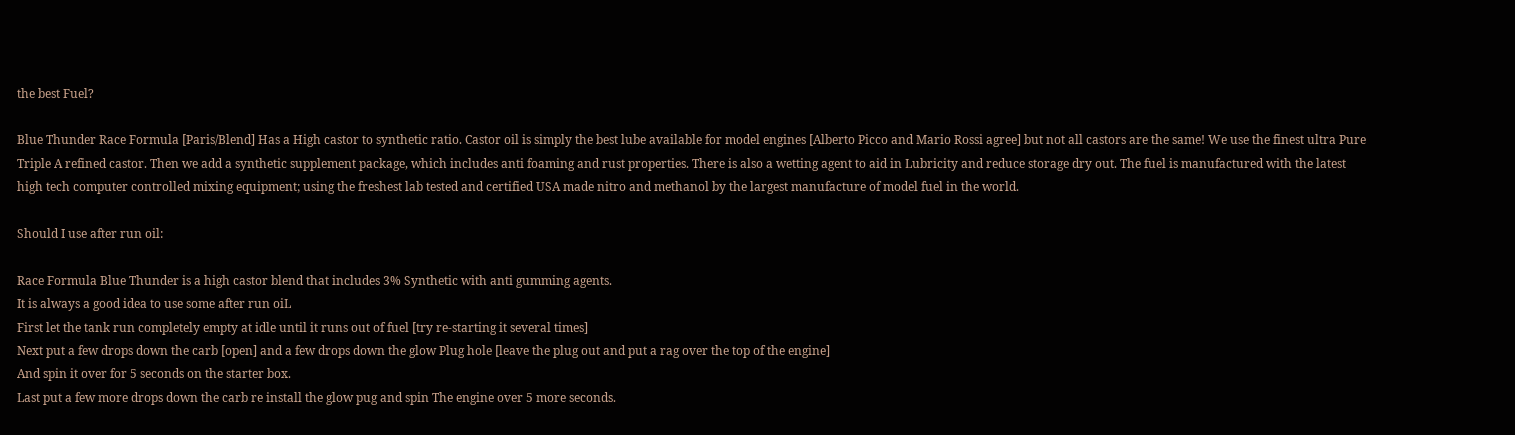the best Fuel?

Blue Thunder Race Formula [Paris/Blend] Has a High castor to synthetic ratio. Castor oil is simply the best lube available for model engines [Alberto Picco and Mario Rossi agree] but not all castors are the same! We use the finest ultra Pure Triple A refined castor. Then we add a synthetic supplement package, which includes anti foaming and rust properties. There is also a wetting agent to aid in Lubricity and reduce storage dry out. The fuel is manufactured with the latest high tech computer controlled mixing equipment; using the freshest lab tested and certified USA made nitro and methanol by the largest manufacture of model fuel in the world.

Should I use after run oil:

Race Formula Blue Thunder is a high castor blend that includes 3% Synthetic with anti gumming agents.
It is always a good idea to use some after run oiL
First let the tank run completely empty at idle until it runs out of fuel [try re-starting it several times]
Next put a few drops down the carb [open] and a few drops down the glow Plug hole [leave the plug out and put a rag over the top of the engine]
And spin it over for 5 seconds on the starter box.
Last put a few more drops down the carb re install the glow pug and spin The engine over 5 more seconds.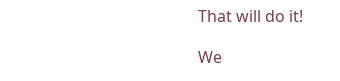That will do it!

We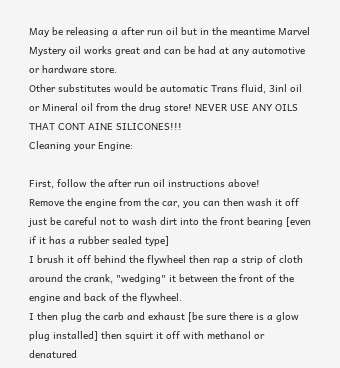May be releasing a after run oil but in the meantime Marvel Mystery oil works great and can be had at any automotive or hardware store.
Other substitutes would be automatic Trans fluid, 3inl oil or Mineral oil from the drug store! NEVER USE ANY OILS THAT CONT AINE SILICONES!!!
Cleaning your Engine:

First, follow the after run oil instructions above!
Remove the engine from the car, you can then wash it off just be careful not to wash dirt into the front bearing [even if it has a rubber sealed type]
I brush it off behind the flywheel then rap a strip of cloth around the crank, "wedging" it between the front of the engine and back of the flywheel.
I then plug the carb and exhaust [be sure there is a glow plug installed] then squirt it off with methanol or denatured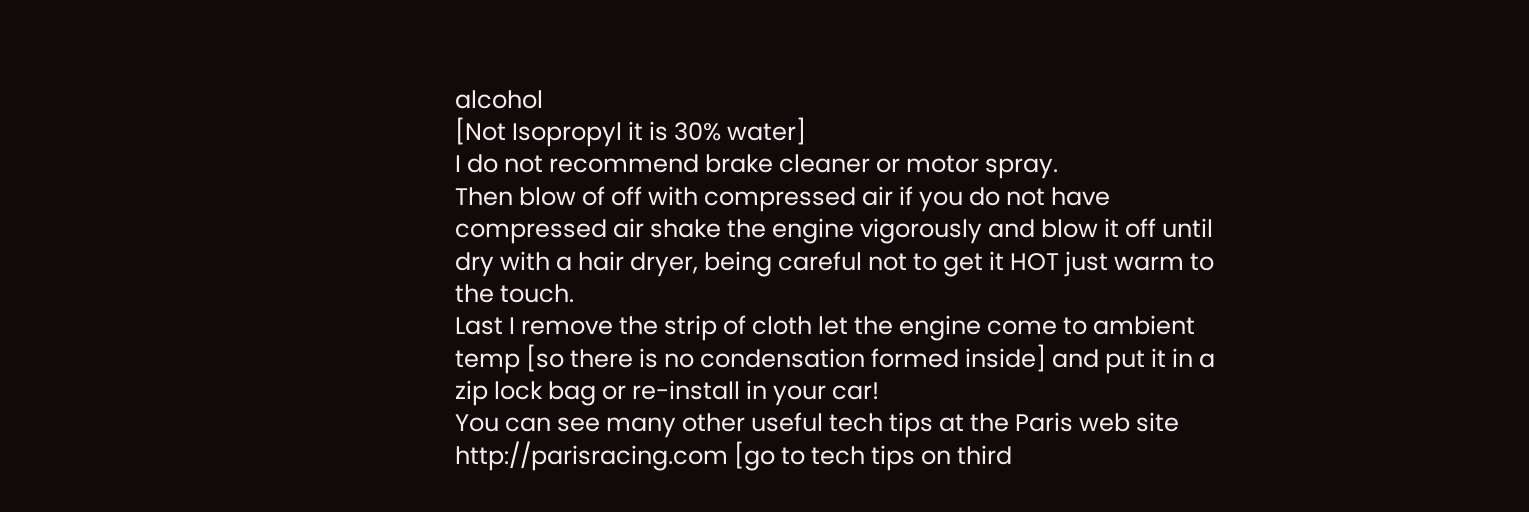alcohol
[Not Isopropyl it is 30% water]
I do not recommend brake cleaner or motor spray.
Then blow of off with compressed air if you do not have compressed air shake the engine vigorously and blow it off until dry with a hair dryer, being careful not to get it HOT just warm to the touch.
Last I remove the strip of cloth let the engine come to ambient temp [so there is no condensation formed inside] and put it in a zip lock bag or re-install in your car!
You can see many other useful tech tips at the Paris web site http://parisracing.com [go to tech tips on third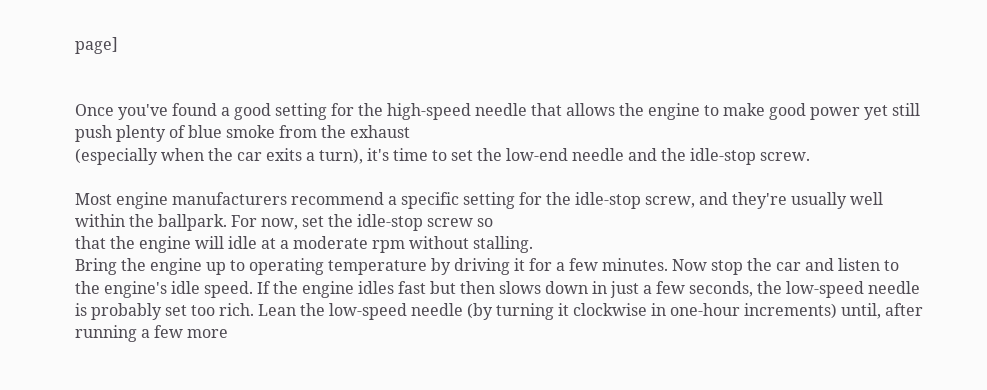page]


Once you've found a good setting for the high-speed needle that allows the engine to make good power yet still push plenty of blue smoke from the exhaust
(especially when the car exits a turn), it's time to set the low-end needle and the idle-stop screw.

Most engine manufacturers recommend a specific setting for the idle-stop screw, and they're usually well within the ballpark. For now, set the idle-stop screw so
that the engine will idle at a moderate rpm without stalling.
Bring the engine up to operating temperature by driving it for a few minutes. Now stop the car and listen to the engine's idle speed. If the engine idles fast but then slows down in just a few seconds, the low-speed needle is probably set too rich. Lean the low-speed needle (by turning it clockwise in one-hour increments) until, after running a few more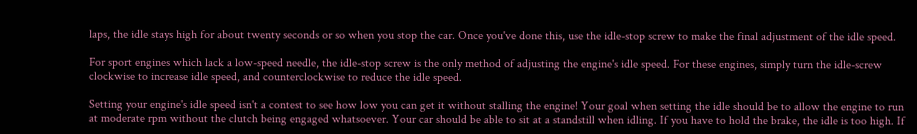laps, the idle stays high for about twenty seconds or so when you stop the car. Once you've done this, use the idle-stop screw to make the final adjustment of the idle speed.

For sport engines which lack a low-speed needle, the idle-stop screw is the only method of adjusting the engine's idle speed. For these engines, simply turn the idle-screw clockwise to increase idle speed, and counterclockwise to reduce the idle speed.

Setting your engine's idle speed isn't a contest to see how low you can get it without stalling the engine! Your goal when setting the idle should be to allow the engine to run at moderate rpm without the clutch being engaged whatsoever. Your car should be able to sit at a standstill when idling. If you have to hold the brake, the idle is too high. If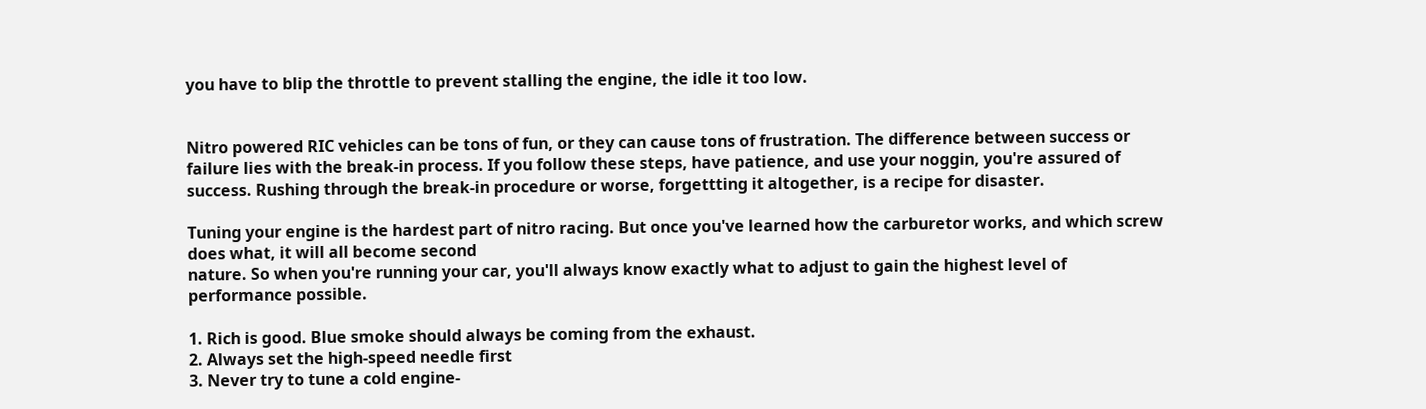you have to blip the throttle to prevent stalling the engine, the idle it too low.


Nitro powered RIC vehicles can be tons of fun, or they can cause tons of frustration. The difference between success or failure lies with the break-in process. If you follow these steps, have patience, and use your noggin, you're assured of success. Rushing through the break-in procedure or worse, forgettting it altogether, is a recipe for disaster.

Tuning your engine is the hardest part of nitro racing. But once you've learned how the carburetor works, and which screw does what, it will all become second
nature. So when you're running your car, you'll always know exactly what to adjust to gain the highest level of performance possible.

1. Rich is good. Blue smoke should always be coming from the exhaust.
2. Always set the high-speed needle first
3. Never try to tune a cold engine-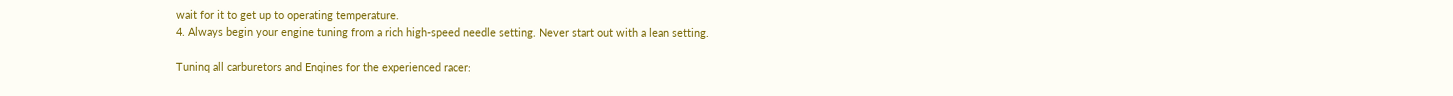wait for it to get up to operating temperature.
4. Always begin your engine tuning from a rich high-speed needle setting. Never start out with a lean setting.

Tuninq all carburetors and Enqines for the experienced racer: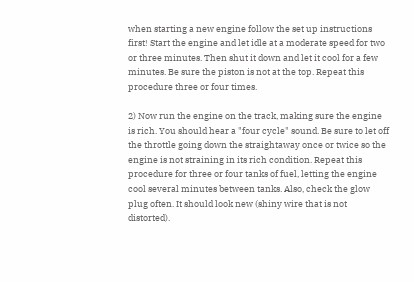when starting a new engine follow the set up instructions first! Start the engine and let idle at a moderate speed for two or three minutes. Then shut it down and let it cool for a few minutes. Be sure the piston is not at the top. Repeat this procedure three or four times.

2) Now run the engine on the track, making sure the engine is rich. You should hear a "four cycle" sound. Be sure to let off the throttle going down the straightaway once or twice so the engine is not straining in its rich condition. Repeat this procedure for three or four tanks of fuel, letting the engine cool several minutes between tanks. Also, check the glow plug often. It should look new (shiny wire that is not distorted).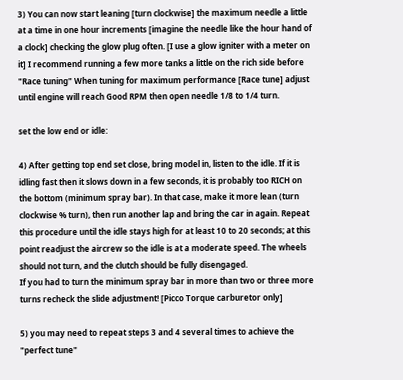3) You can now start leaning [turn clockwise] the maximum needle a little at a time in one hour increments [imagine the needle like the hour hand of a clock] checking the glow plug often. [I use a glow igniter with a meter on it] I recommend running a few more tanks a little on the rich side before "Race tuning" When tuning for maximum performance [Race tune] adjust until engine will reach Good RPM then open needle 1/8 to 1/4 turn.

set the low end or idle:

4) After getting top end set close, bring model in, listen to the idle. If it is idling fast then it slows down in a few seconds, it is probably too RICH on the bottom (minimum spray bar). In that case, make it more lean (turn clockwise % turn), then run another lap and bring the car in again. Repeat this procedure until the idle stays high for at least 10 to 20 seconds; at this point readjust the aircrew so the idle is at a moderate speed. The wheels should not turn, and the clutch should be fully disengaged.
If you had to turn the minimum spray bar in more than two or three more turns recheck the slide adjustment! [Picco Torque carburetor only]

5) you may need to repeat steps 3 and 4 several times to achieve the "perfect tune"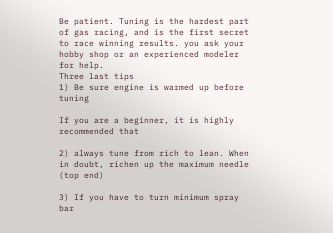Be patient. Tuning is the hardest part of gas racing, and is the first secret to race winning results. you ask your hobby shop or an experienced modeler for help.
Three last tips
1) Be sure engine is warmed up before tuning

If you are a beginner, it is highly recommended that

2) always tune from rich to lean. When in doubt, richen up the maximum needle (top end)

3) If you have to turn minimum spray bar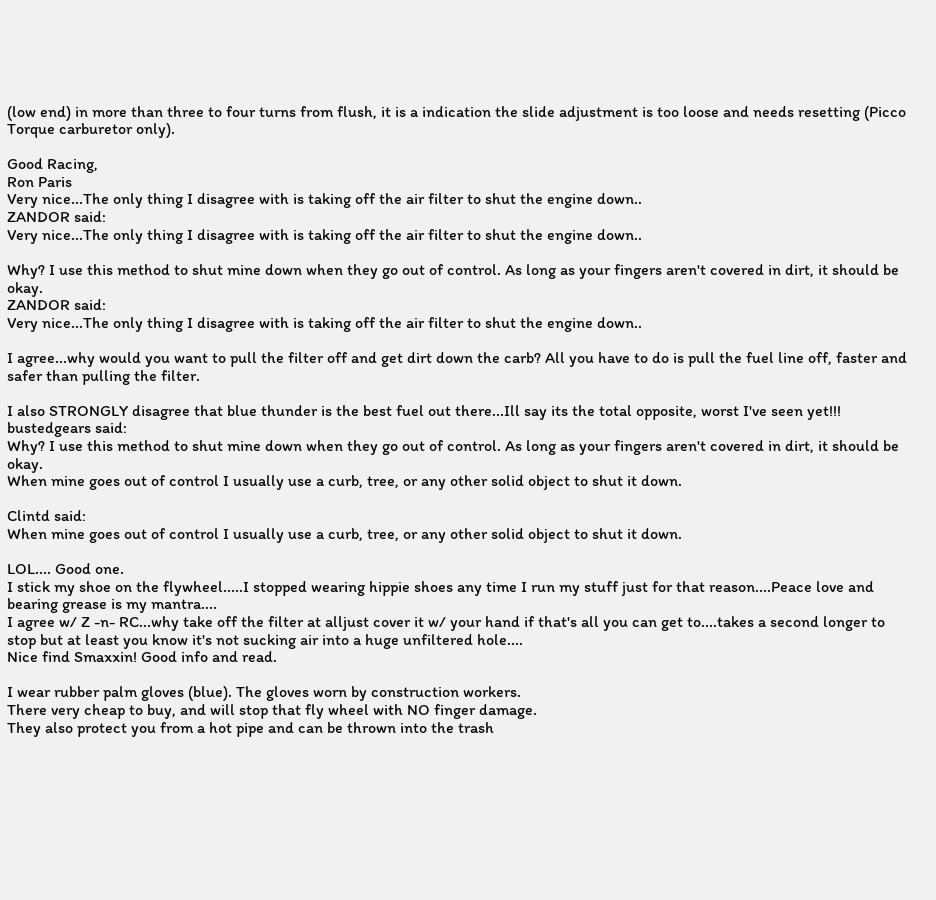(low end) in more than three to four turns from flush, it is a indication the slide adjustment is too loose and needs resetting (Picco Torque carburetor only).

Good Racing,
Ron Paris
Very nice...The only thing I disagree with is taking off the air filter to shut the engine down..
ZANDOR said:
Very nice...The only thing I disagree with is taking off the air filter to shut the engine down..

Why? I use this method to shut mine down when they go out of control. As long as your fingers aren't covered in dirt, it should be okay.
ZANDOR said:
Very nice...The only thing I disagree with is taking off the air filter to shut the engine down..

I agree...why would you want to pull the filter off and get dirt down the carb? All you have to do is pull the fuel line off, faster and safer than pulling the filter.

I also STRONGLY disagree that blue thunder is the best fuel out there...Ill say its the total opposite, worst I've seen yet!!!
bustedgears said:
Why? I use this method to shut mine down when they go out of control. As long as your fingers aren't covered in dirt, it should be okay.
When mine goes out of control I usually use a curb, tree, or any other solid object to shut it down.

Clintd said:
When mine goes out of control I usually use a curb, tree, or any other solid object to shut it down.

LOL.... Good one.
I stick my shoe on the flywheel.....I stopped wearing hippie shoes any time I run my stuff just for that reason....Peace love and bearing grease is my mantra....
I agree w/ Z -n- RC...why take off the filter at alljust cover it w/ your hand if that's all you can get to....takes a second longer to stop but at least you know it's not sucking air into a huge unfiltered hole....
Nice find Smaxxin! Good info and read.

I wear rubber palm gloves (blue). The gloves worn by construction workers.
There very cheap to buy, and will stop that fly wheel with NO finger damage.
They also protect you from a hot pipe and can be thrown into the trash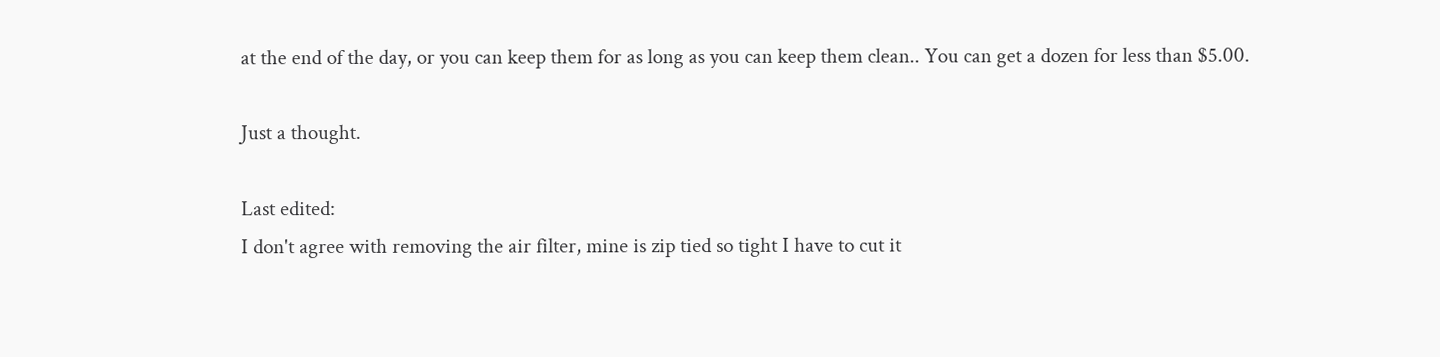at the end of the day, or you can keep them for as long as you can keep them clean.. You can get a dozen for less than $5.00.

Just a thought.

Last edited:
I don't agree with removing the air filter, mine is zip tied so tight I have to cut it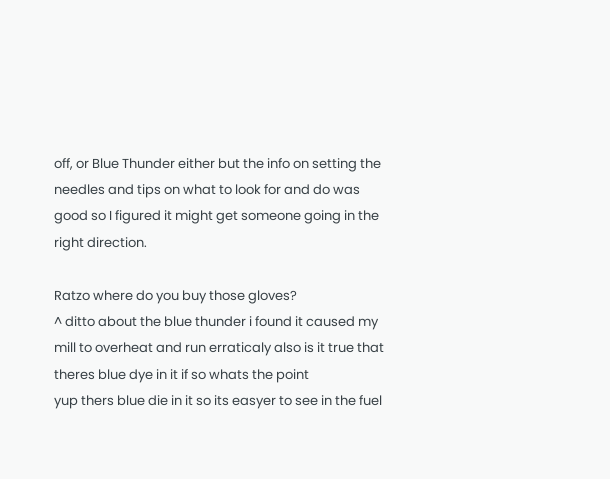off, or Blue Thunder either but the info on setting the needles and tips on what to look for and do was good so I figured it might get someone going in the right direction.

Ratzo where do you buy those gloves?
^ ditto about the blue thunder i found it caused my mill to overheat and run erraticaly also is it true that theres blue dye in it if so whats the point
yup thers blue die in it so its easyer to see in the fuel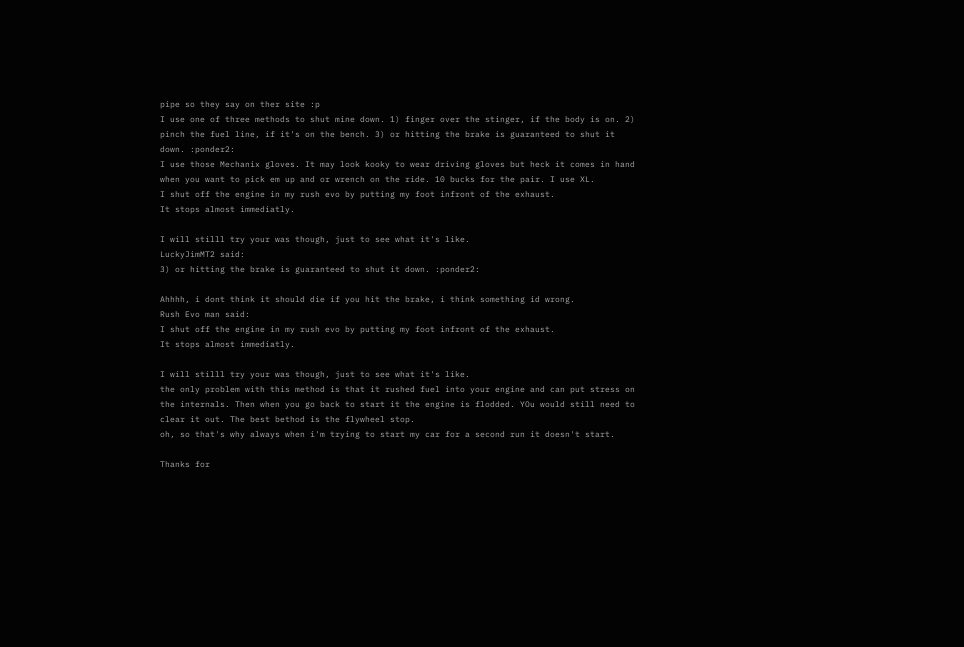pipe so they say on ther site :p
I use one of three methods to shut mine down. 1) finger over the stinger, if the body is on. 2) pinch the fuel line, if it's on the bench. 3) or hitting the brake is guaranteed to shut it down. :ponder2:
I use those Mechanix gloves. It may look kooky to wear driving gloves but heck it comes in hand when you want to pick em up and or wrench on the ride. 10 bucks for the pair. I use XL.
I shut off the engine in my rush evo by putting my foot infront of the exhaust.
It stops almost immediatly.

I will stilll try your was though, just to see what it's like.
LuckyJimMT2 said:
3) or hitting the brake is guaranteed to shut it down. :ponder2:

Ahhhh, i dont think it should die if you hit the brake, i think something id wrong.
Rush Evo man said:
I shut off the engine in my rush evo by putting my foot infront of the exhaust.
It stops almost immediatly.

I will stilll try your was though, just to see what it's like.
the only problem with this method is that it rushed fuel into your engine and can put stress on the internals. Then when you go back to start it the engine is flodded. YOu would still need to clear it out. The best bethod is the flywheel stop.
oh, so that's why always when i'm trying to start my car for a second run it doesn't start.

Thanks for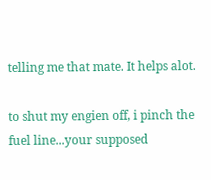telling me that mate. It helps alot.

to shut my engien off, i pinch the fuel line...your supposed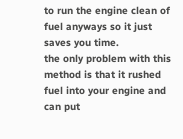to run the engine clean of fuel anyways so it just saves you time.
the only problem with this method is that it rushed fuel into your engine and can put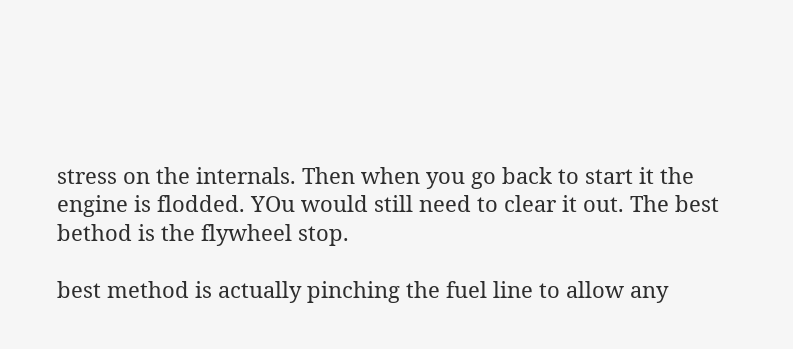stress on the internals. Then when you go back to start it the engine is flodded. YOu would still need to clear it out. The best bethod is the flywheel stop.

best method is actually pinching the fuel line to allow any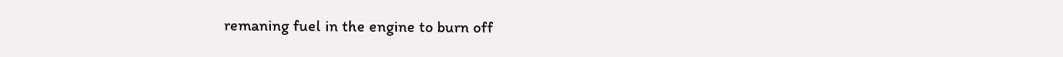remaning fuel in the engine to burn off